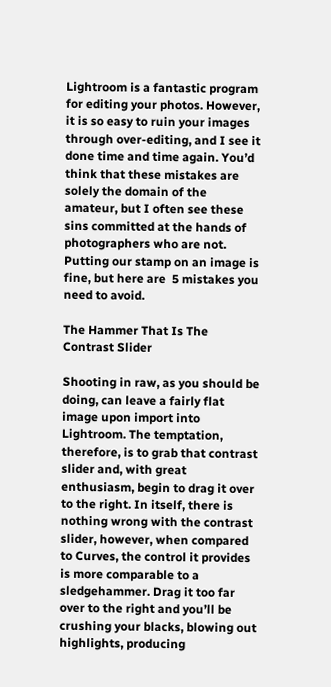Lightroom is a fantastic program for editing your photos. However, it is so easy to ruin your images through over-editing, and I see it done time and time again. You’d think that these mistakes are solely the domain of the amateur, but I often see these sins committed at the hands of photographers who are not. Putting our stamp on an image is fine, but here are  5 mistakes you need to avoid.

The Hammer That Is The Contrast Slider

Shooting in raw, as you should be doing, can leave a fairly flat image upon import into Lightroom. The temptation, therefore, is to grab that contrast slider and, with great enthusiasm, begin to drag it over to the right. In itself, there is nothing wrong with the contrast slider, however, when compared to Curves, the control it provides is more comparable to a sledgehammer. Drag it too far over to the right and you’ll be crushing your blacks, blowing out highlights, producing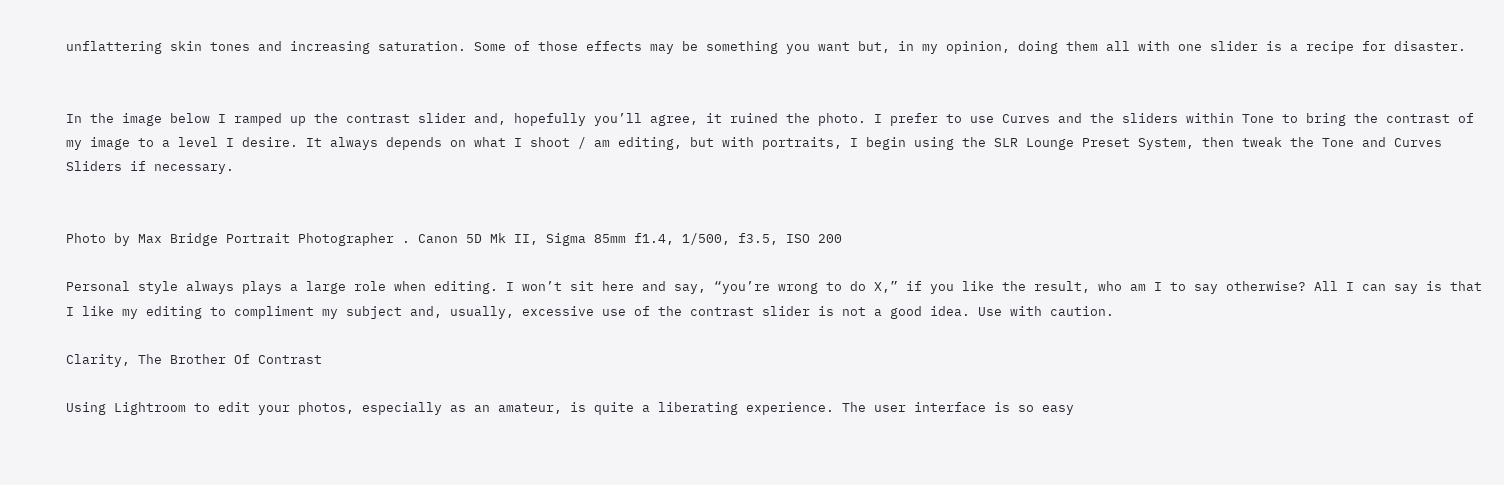unflattering skin tones and increasing saturation. Some of those effects may be something you want but, in my opinion, doing them all with one slider is a recipe for disaster.


In the image below I ramped up the contrast slider and, hopefully you’ll agree, it ruined the photo. I prefer to use Curves and the sliders within Tone to bring the contrast of my image to a level I desire. It always depends on what I shoot / am editing, but with portraits, I begin using the SLR Lounge Preset System, then tweak the Tone and Curves Sliders if necessary.


Photo by Max Bridge Portrait Photographer . Canon 5D Mk II, Sigma 85mm f1.4, 1/500, f3.5, ISO 200

Personal style always plays a large role when editing. I won’t sit here and say, “you’re wrong to do X,” if you like the result, who am I to say otherwise? All I can say is that I like my editing to compliment my subject and, usually, excessive use of the contrast slider is not a good idea. Use with caution.

Clarity, The Brother Of Contrast

Using Lightroom to edit your photos, especially as an amateur, is quite a liberating experience. The user interface is so easy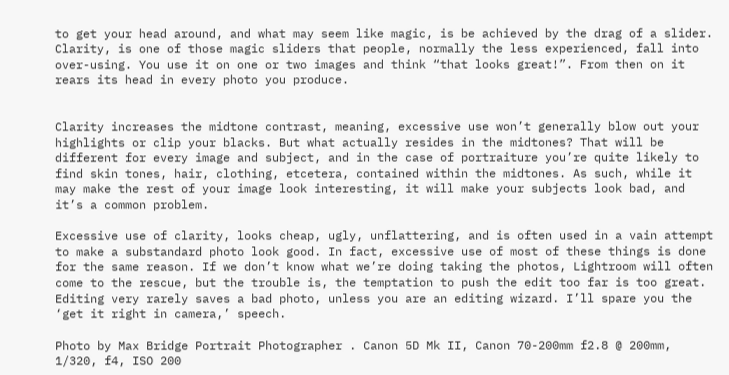to get your head around, and what may seem like magic, is be achieved by the drag of a slider. Clarity, is one of those magic sliders that people, normally the less experienced, fall into over-using. You use it on one or two images and think “that looks great!”. From then on it rears its head in every photo you produce.


Clarity increases the midtone contrast, meaning, excessive use won’t generally blow out your highlights or clip your blacks. But what actually resides in the midtones? That will be different for every image and subject, and in the case of portraiture you’re quite likely to find skin tones, hair, clothing, etcetera, contained within the midtones. As such, while it may make the rest of your image look interesting, it will make your subjects look bad, and it’s a common problem.

Excessive use of clarity, looks cheap, ugly, unflattering, and is often used in a vain attempt to make a substandard photo look good. In fact, excessive use of most of these things is done for the same reason. If we don’t know what we’re doing taking the photos, Lightroom will often come to the rescue, but the trouble is, the temptation to push the edit too far is too great. Editing very rarely saves a bad photo, unless you are an editing wizard. I’ll spare you the ‘get it right in camera,’ speech.

Photo by Max Bridge Portrait Photographer . Canon 5D Mk II, Canon 70-200mm f2.8 @ 200mm, 1/320, f4, ISO 200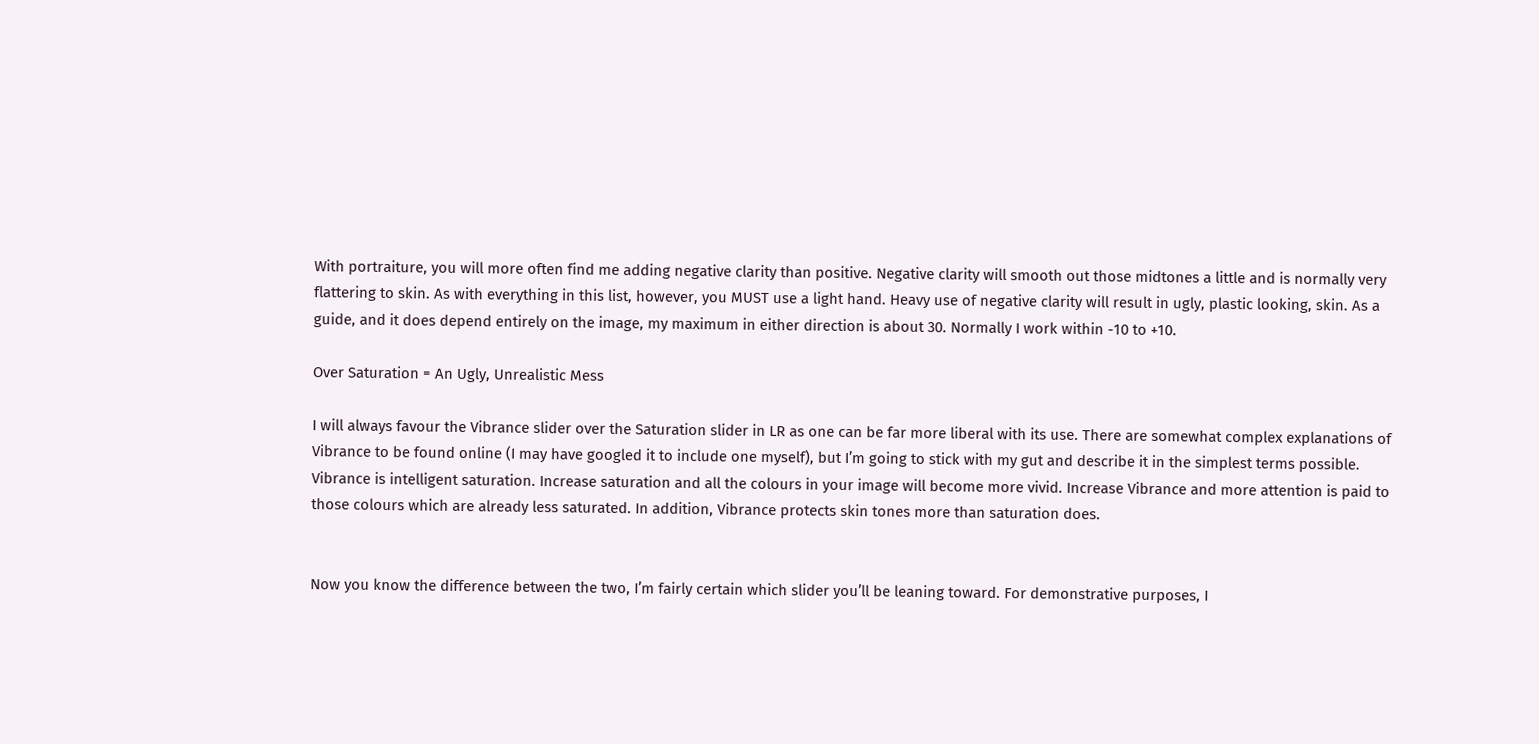With portraiture, you will more often find me adding negative clarity than positive. Negative clarity will smooth out those midtones a little and is normally very flattering to skin. As with everything in this list, however, you MUST use a light hand. Heavy use of negative clarity will result in ugly, plastic looking, skin. As a guide, and it does depend entirely on the image, my maximum in either direction is about 30. Normally I work within -10 to +10.

Over Saturation = An Ugly, Unrealistic Mess

I will always favour the Vibrance slider over the Saturation slider in LR as one can be far more liberal with its use. There are somewhat complex explanations of Vibrance to be found online (I may have googled it to include one myself), but I’m going to stick with my gut and describe it in the simplest terms possible. Vibrance is intelligent saturation. Increase saturation and all the colours in your image will become more vivid. Increase Vibrance and more attention is paid to those colours which are already less saturated. In addition, Vibrance protects skin tones more than saturation does.


Now you know the difference between the two, I’m fairly certain which slider you’ll be leaning toward. For demonstrative purposes, I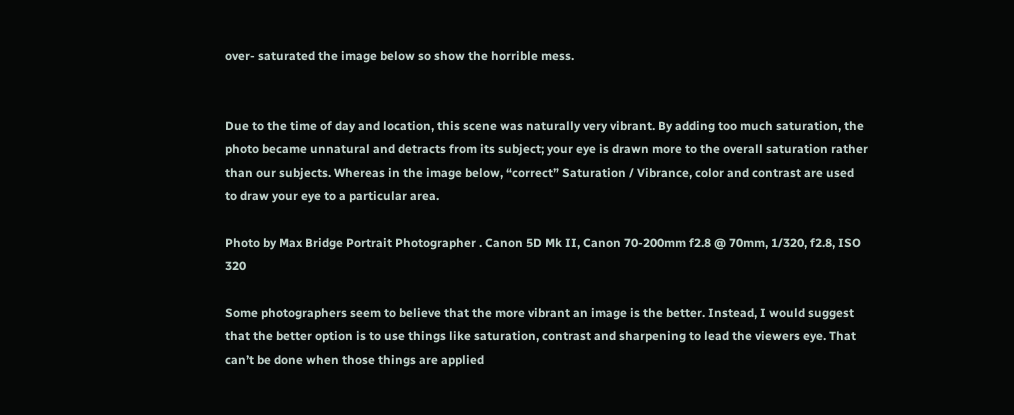over- saturated the image below so show the horrible mess.


Due to the time of day and location, this scene was naturally very vibrant. By adding too much saturation, the photo became unnatural and detracts from its subject; your eye is drawn more to the overall saturation rather than our subjects. Whereas in the image below, “correct” Saturation / Vibrance, color and contrast are used to draw your eye to a particular area.

Photo by Max Bridge Portrait Photographer . Canon 5D Mk II, Canon 70-200mm f2.8 @ 70mm, 1/320, f2.8, ISO 320

Some photographers seem to believe that the more vibrant an image is the better. Instead, I would suggest that the better option is to use things like saturation, contrast and sharpening to lead the viewers eye. That can’t be done when those things are applied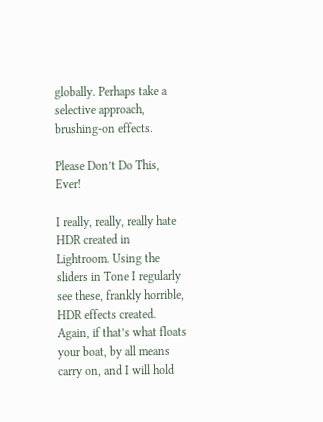globally. Perhaps take a  selective approach, brushing-on effects.

Please Don’t Do This, Ever!

I really, really, really hate HDR created in Lightroom. Using the sliders in Tone I regularly see these, frankly horrible, HDR effects created. Again, if that’s what floats your boat, by all means carry on, and I will hold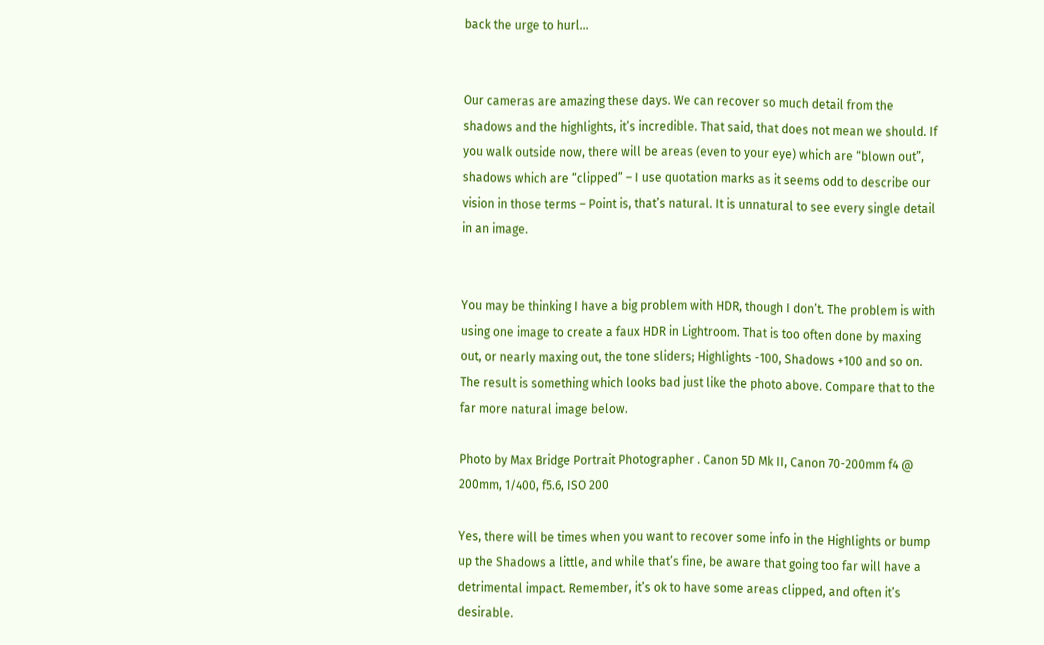back the urge to hurl…


Our cameras are amazing these days. We can recover so much detail from the shadows and the highlights, it’s incredible. That said, that does not mean we should. If you walk outside now, there will be areas (even to your eye) which are “blown out”, shadows which are “clipped” – I use quotation marks as it seems odd to describe our vision in those terms – Point is, that’s natural. It is unnatural to see every single detail in an image.


You may be thinking I have a big problem with HDR, though I don’t. The problem is with using one image to create a faux HDR in Lightroom. That is too often done by maxing out, or nearly maxing out, the tone sliders; Highlights -100, Shadows +100 and so on. The result is something which looks bad just like the photo above. Compare that to the far more natural image below.

Photo by Max Bridge Portrait Photographer . Canon 5D Mk II, Canon 70-200mm f4 @ 200mm, 1/400, f5.6, ISO 200

Yes, there will be times when you want to recover some info in the Highlights or bump up the Shadows a little, and while that’s fine, be aware that going too far will have a detrimental impact. Remember, it’s ok to have some areas clipped, and often it’s desirable.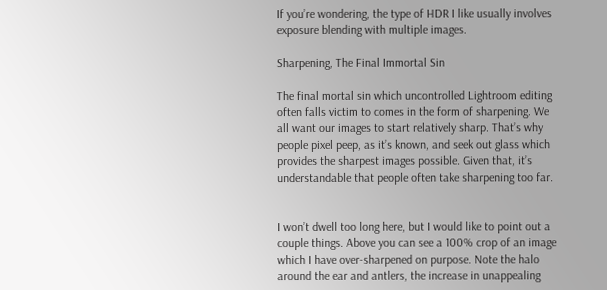If you’re wondering, the type of HDR I like usually involves exposure blending with multiple images.

Sharpening, The Final Immortal Sin

The final mortal sin which uncontrolled Lightroom editing often falls victim to comes in the form of sharpening. We all want our images to start relatively sharp. That’s why people pixel peep, as it’s known, and seek out glass which provides the sharpest images possible. Given that, it’s understandable that people often take sharpening too far.


I won’t dwell too long here, but I would like to point out a couple things. Above you can see a 100% crop of an image which I have over-sharpened on purpose. Note the halo around the ear and antlers, the increase in unappealing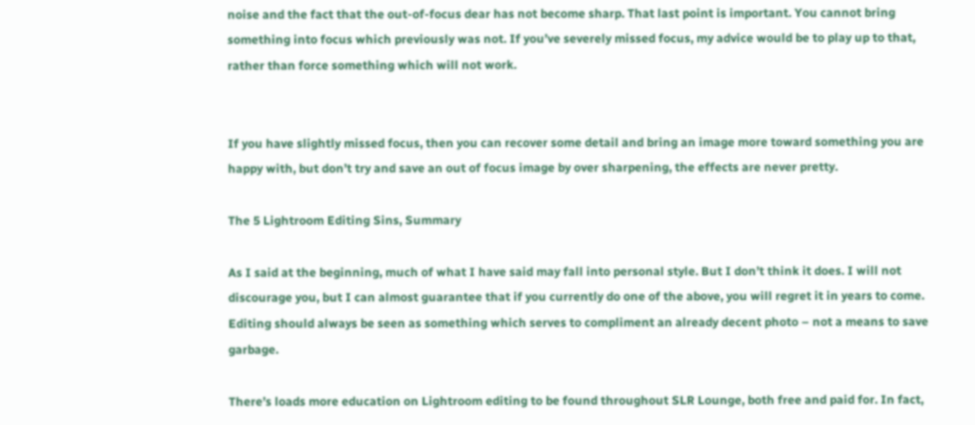noise and the fact that the out-of-focus dear has not become sharp. That last point is important. You cannot bring something into focus which previously was not. If you’ve severely missed focus, my advice would be to play up to that, rather than force something which will not work.


If you have slightly missed focus, then you can recover some detail and bring an image more toward something you are happy with, but don’t try and save an out of focus image by over sharpening, the effects are never pretty.

The 5 Lightroom Editing Sins, Summary

As I said at the beginning, much of what I have said may fall into personal style. But I don’t think it does. I will not discourage you, but I can almost guarantee that if you currently do one of the above, you will regret it in years to come. Editing should always be seen as something which serves to compliment an already decent photo – not a means to save garbage.

There’s loads more education on Lightroom editing to be found throughout SLR Lounge, both free and paid for. In fact,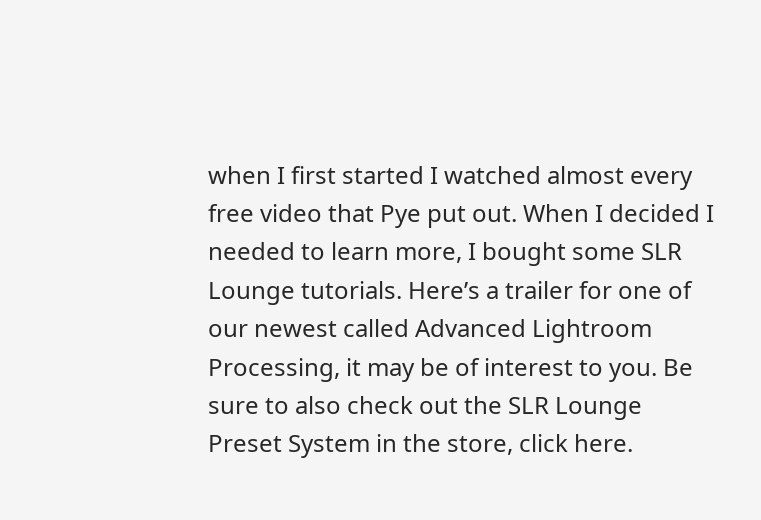when I first started I watched almost every free video that Pye put out. When I decided I needed to learn more, I bought some SLR Lounge tutorials. Here’s a trailer for one of our newest called Advanced Lightroom Processing, it may be of interest to you. Be sure to also check out the SLR Lounge Preset System in the store, click here.